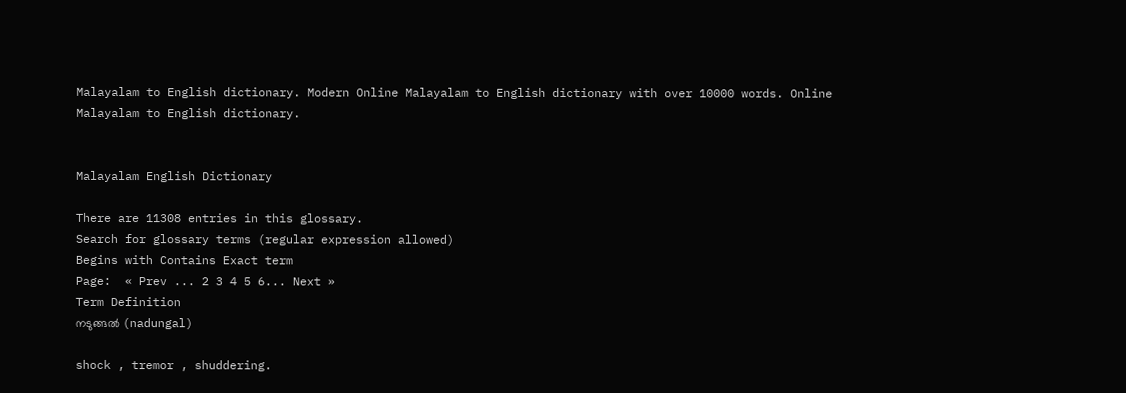Malayalam to English dictionary. Modern Online Malayalam to English dictionary with over 10000 words. Online Malayalam to English dictionary.


Malayalam English Dictionary

There are 11308 entries in this glossary.
Search for glossary terms (regular expression allowed)
Begins with Contains Exact term
Page:  « Prev ... 2 3 4 5 6... Next »
Term Definition
നടുങ്ങല്‍ (nadungal)

shock , tremor , shuddering.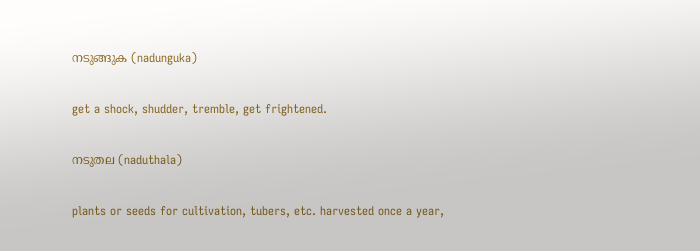നടുങ്ങുക (nadunguka)

get a shock, shudder, tremble, get frightened.

നടുതല (naduthala)

plants or seeds for cultivation, tubers, etc. harvested once a year,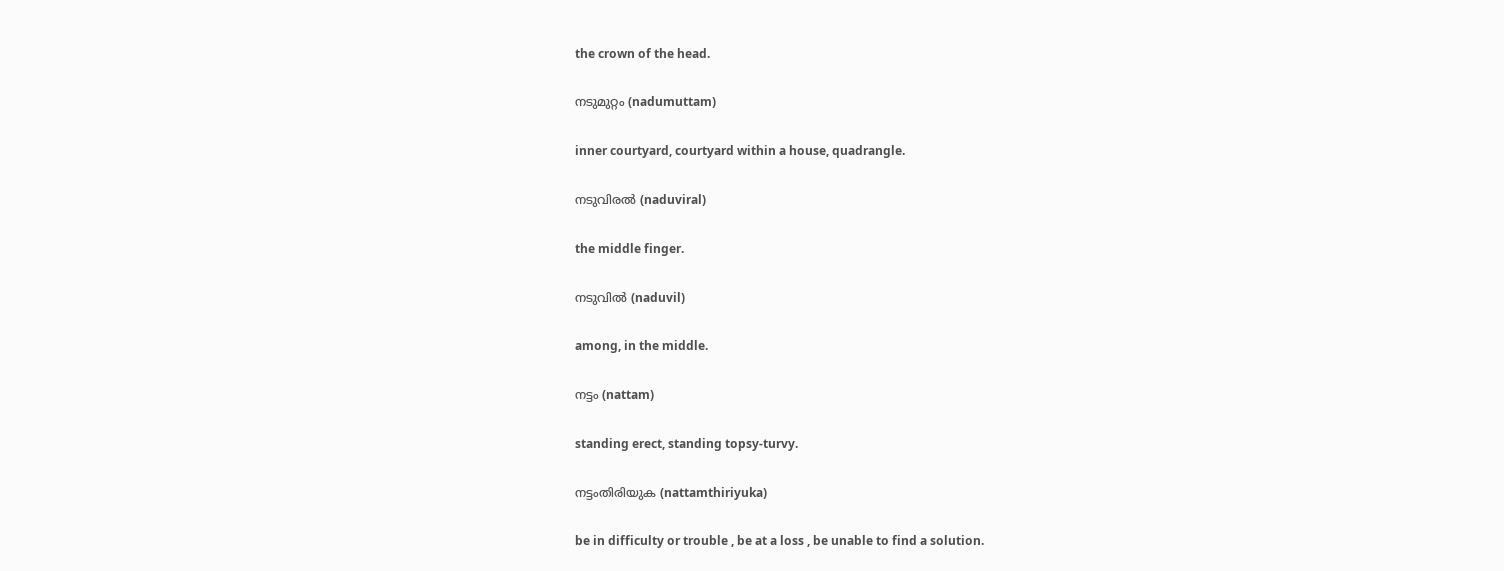the crown of the head.

നടുമുറ്റം (nadumuttam)

inner courtyard, courtyard within a house, quadrangle.

നടുവിരല്‍ (naduviral)

the middle finger.

നടുവില്‍ (naduvil)

among, in the middle.

നട്ടം (nattam)

standing erect, standing topsy-turvy.

നട്ടംതിരിയുക (nattamthiriyuka)

be in difficulty or trouble , be at a loss , be unable to find a solution.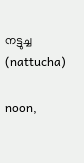നട്ടുച്ച (nattucha)

noon,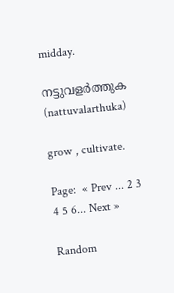midday.

നട്ടുവളര്‍ത്തുക (nattuvalarthuka)

grow , cultivate.

Page:  « Prev ... 2 3 4 5 6... Next »

Random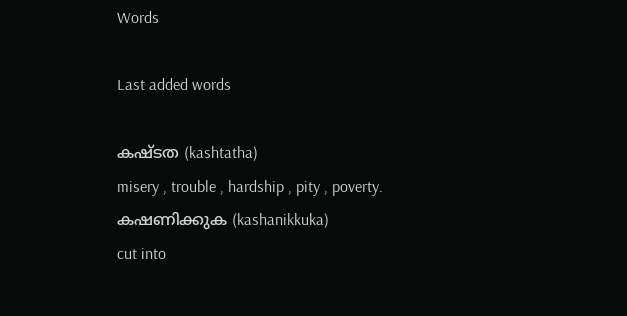Words

Last added words

കഷ്ടത (kashtatha)
misery , trouble , hardship , pity , poverty.
കഷണിക്കുക (kashanikkuka)
cut into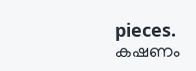pieces.
കഷണം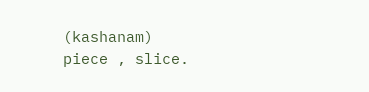(kashanam)
piece , slice.